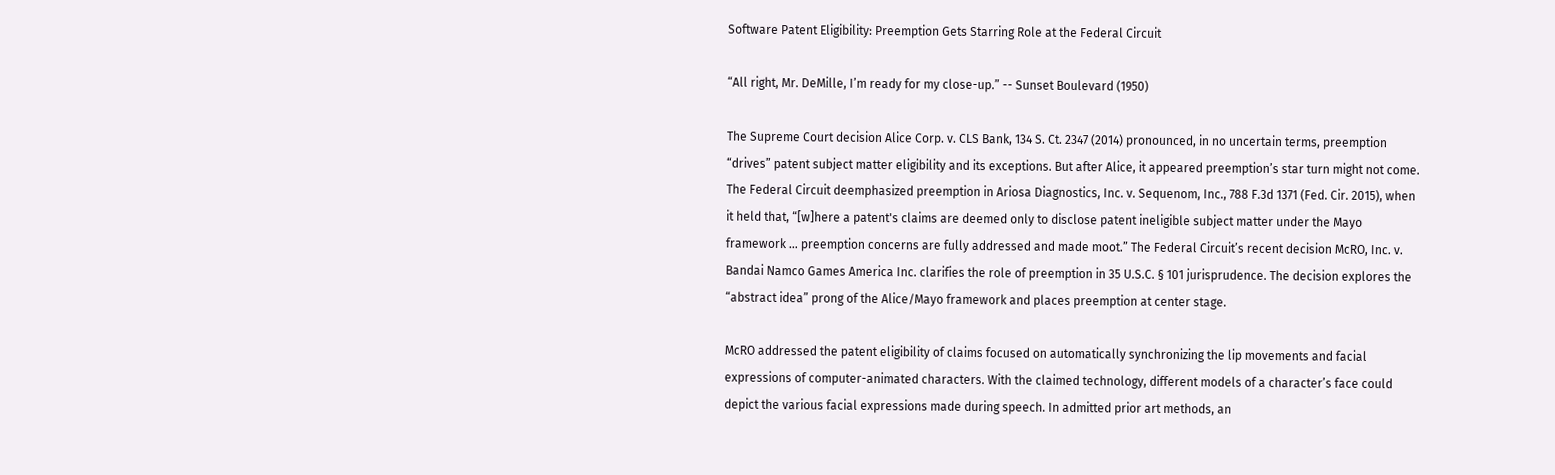Software Patent Eligibility: Preemption Gets Starring Role at the Federal Circuit

“All right, Mr. DeMille, I’m ready for my close-up.” -- Sunset Boulevard (1950)

The Supreme Court decision Alice Corp. v. CLS Bank, 134 S. Ct. 2347 (2014) pronounced, in no uncertain terms, preemption “drives” patent subject matter eligibility and its exceptions. But after Alice, it appeared preemption’s star turn might not come. The Federal Circuit deemphasized preemption in Ariosa Diagnostics, Inc. v. Sequenom, Inc., 788 F.3d 1371 (Fed. Cir. 2015), when it held that, “[w]here a patent's claims are deemed only to disclose patent ineligible subject matter under the Mayo framework … preemption concerns are fully addressed and made moot.” The Federal Circuit’s recent decision McRO, Inc. v. Bandai Namco Games America Inc. clarifies the role of preemption in 35 U.S.C. § 101 jurisprudence. The decision explores the “abstract idea” prong of the Alice/Mayo framework and places preemption at center stage.

McRO addressed the patent eligibility of claims focused on automatically synchronizing the lip movements and facial expressions of computer-animated characters. With the claimed technology, different models of a character’s face could depict the various facial expressions made during speech. In admitted prior art methods, an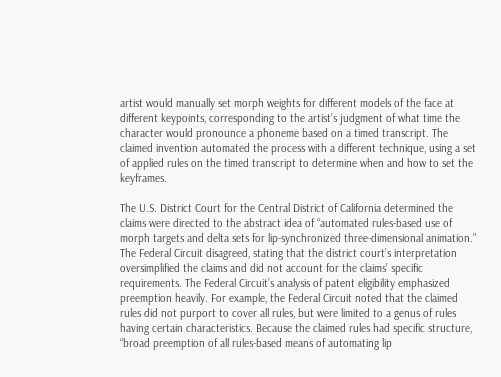artist would manually set morph weights for different models of the face at different keypoints, corresponding to the artist’s judgment of what time the character would pronounce a phoneme based on a timed transcript. The claimed invention automated the process with a different technique, using a set of applied rules on the timed transcript to determine when and how to set the keyframes.

The U.S. District Court for the Central District of California determined the claims were directed to the abstract idea of “automated rules-based use of morph targets and delta sets for lip-synchronized three-dimensional animation.” The Federal Circuit disagreed, stating that the district court’s interpretation oversimplified the claims and did not account for the claims’ specific requirements. The Federal Circuit’s analysis of patent eligibility emphasized preemption heavily. For example, the Federal Circuit noted that the claimed rules did not purport to cover all rules, but were limited to a genus of rules having certain characteristics. Because the claimed rules had specific structure, “broad preemption of all rules-based means of automating lip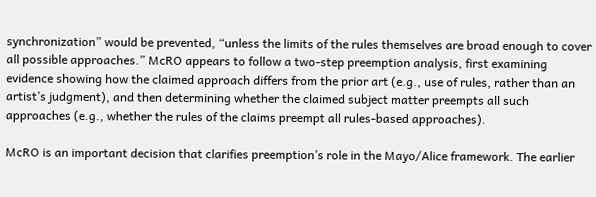synchronization” would be prevented, “unless the limits of the rules themselves are broad enough to cover all possible approaches.” McRO appears to follow a two-step preemption analysis, first examining evidence showing how the claimed approach differs from the prior art (e.g., use of rules, rather than an artist’s judgment), and then determining whether the claimed subject matter preempts all such approaches (e.g., whether the rules of the claims preempt all rules-based approaches).

McRO is an important decision that clarifies preemption’s role in the Mayo/Alice framework. The earlier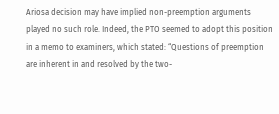Ariosa decision may have implied non-preemption arguments played no such role. Indeed, the PTO seemed to adopt this position in a memo to examiners, which stated: “Questions of preemption are inherent in and resolved by the two-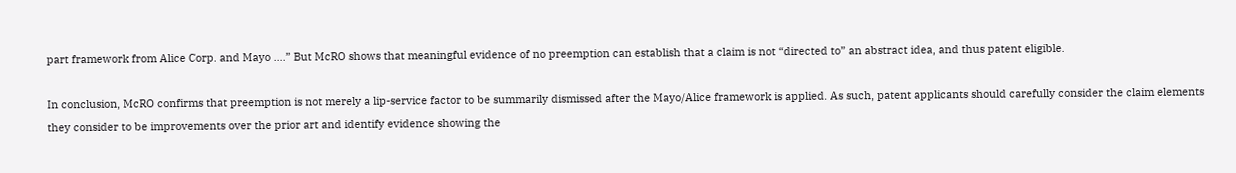part framework from Alice Corp. and Mayo ….” But McRO shows that meaningful evidence of no preemption can establish that a claim is not “directed to” an abstract idea, and thus patent eligible.

In conclusion, McRO confirms that preemption is not merely a lip-service factor to be summarily dismissed after the Mayo/Alice framework is applied. As such, patent applicants should carefully consider the claim elements they consider to be improvements over the prior art and identify evidence showing the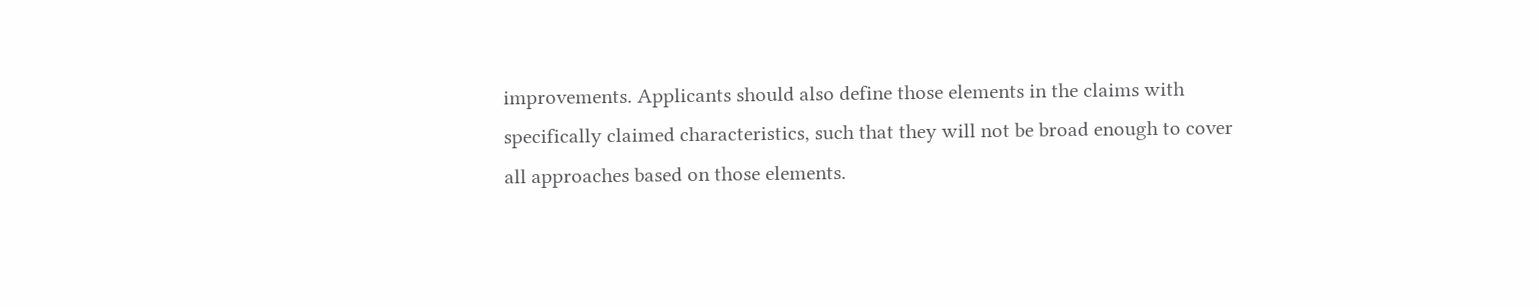improvements. Applicants should also define those elements in the claims with specifically claimed characteristics, such that they will not be broad enough to cover all approaches based on those elements.